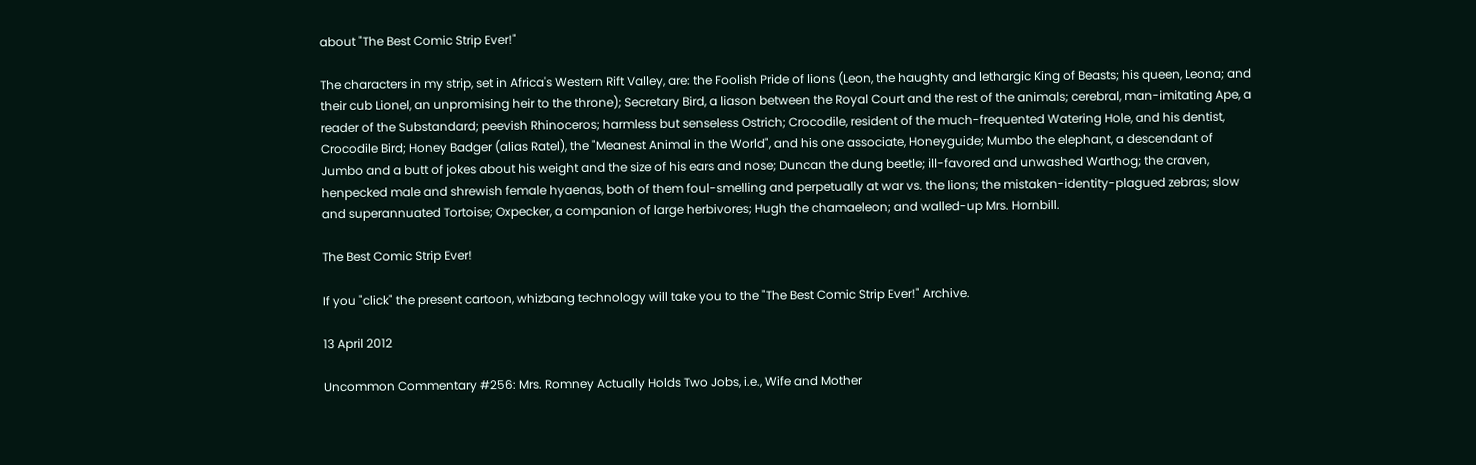about "The Best Comic Strip Ever!"

The characters in my strip, set in Africa's Western Rift Valley, are: the Foolish Pride of lions (Leon, the haughty and lethargic King of Beasts; his queen, Leona; and their cub Lionel, an unpromising heir to the throne); Secretary Bird, a liason between the Royal Court and the rest of the animals; cerebral, man-imitating Ape, a reader of the Substandard; peevish Rhinoceros; harmless but senseless Ostrich; Crocodile, resident of the much-frequented Watering Hole, and his dentist, Crocodile Bird; Honey Badger (alias Ratel), the "Meanest Animal in the World", and his one associate, Honeyguide; Mumbo the elephant, a descendant of Jumbo and a butt of jokes about his weight and the size of his ears and nose; Duncan the dung beetle; ill-favored and unwashed Warthog; the craven, henpecked male and shrewish female hyaenas, both of them foul-smelling and perpetually at war vs. the lions; the mistaken-identity-plagued zebras; slow and superannuated Tortoise; Oxpecker, a companion of large herbivores; Hugh the chamaeleon; and walled-up Mrs. Hornbill.

The Best Comic Strip Ever!

If you "click" the present cartoon, whizbang technology will take you to the "The Best Comic Strip Ever!" Archive.

13 April 2012

Uncommon Commentary #256: Mrs. Romney Actually Holds Two Jobs, i.e., Wife and Mother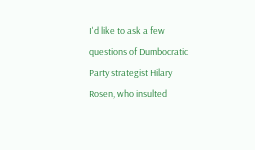I'd like to ask a few questions of Dumbocratic Party strategist Hilary Rosen, who insulted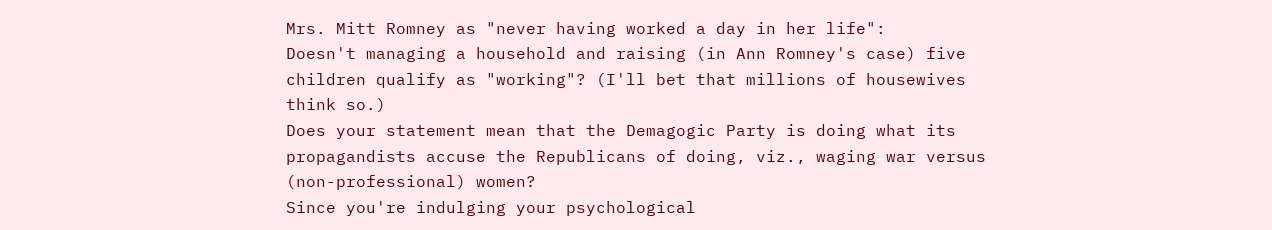Mrs. Mitt Romney as "never having worked a day in her life":
Doesn't managing a household and raising (in Ann Romney's case) five children qualify as "working"? (I'll bet that millions of housewives think so.)
Does your statement mean that the Demagogic Party is doing what its propagandists accuse the Republicans of doing, viz., waging war versus (non-professional) women?
Since you're indulging your psychological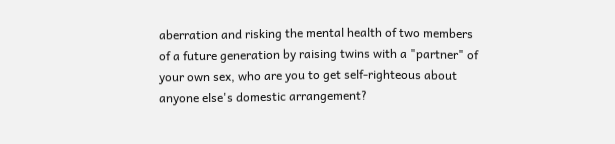aberration and risking the mental health of two members of a future generation by raising twins with a "partner" of your own sex, who are you to get self-righteous about anyone else's domestic arrangement?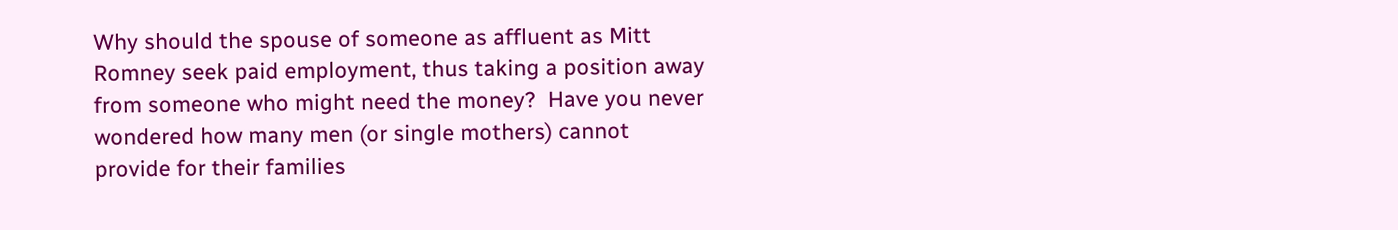Why should the spouse of someone as affluent as Mitt Romney seek paid employment, thus taking a position away from someone who might need the money?  Have you never wondered how many men (or single mothers) cannot provide for their families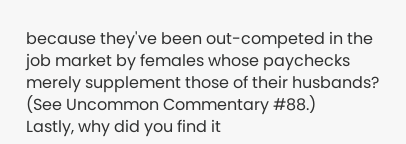because they've been out-competed in the job market by females whose paychecks merely supplement those of their husbands?  (See Uncommon Commentary #88.)
Lastly, why did you find it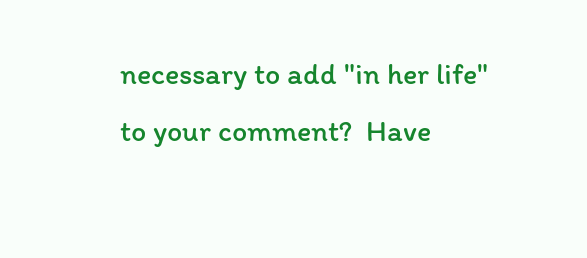necessary to add "in her life" to your comment?  Have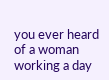you ever heard of a woman working a day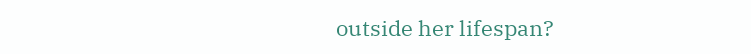outside her lifespan?